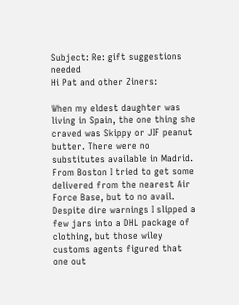Subject: Re: gift suggestions needed
Hi Pat and other Ziners:

When my eldest daughter was living in Spain, the one thing she craved was Skippy or JIF peanut butter. There were no substitutes available in Madrid. From Boston I tried to get some delivered from the nearest Air Force Base, but to no avail. Despite dire warnings I slipped a few jars into a DHL package of clothing, but those wiley customs agents figured that one out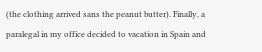(the clothing arrived sans the peanut butter). Finally, a paralegal in my office decided to vacation in Spain and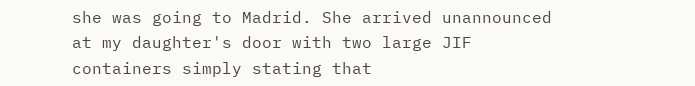she was going to Madrid. She arrived unannounced at my daughter's door with two large JIF containers simply stating that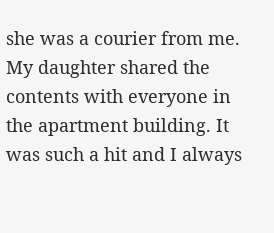she was a courier from me. My daughter shared the contents with everyone in the apartment building. It was such a hit and I always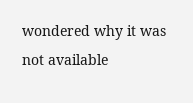wondered why it was not available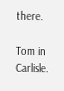there.

Tom in Carlisle.